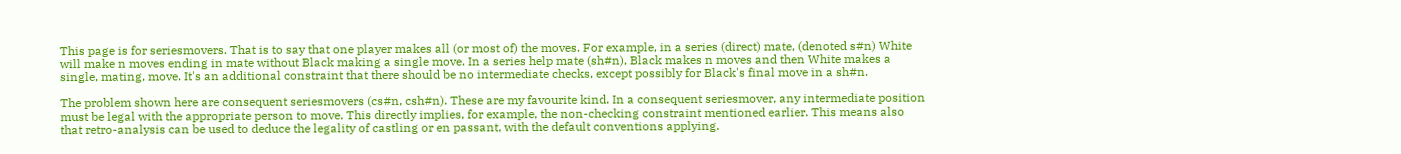This page is for seriesmovers. That is to say that one player makes all (or most of) the moves. For example, in a series (direct) mate, (denoted s#n) White will make n moves ending in mate without Black making a single move. In a series help mate (sh#n), Black makes n moves and then White makes a single, mating, move. It's an additional constraint that there should be no intermediate checks, except possibly for Black's final move in a sh#n.

The problem shown here are consequent seriesmovers (cs#n, csh#n). These are my favourite kind. In a consequent seriesmover, any intermediate position must be legal with the appropriate person to move. This directly implies, for example, the non-checking constraint mentioned earlier. This means also that retro-analysis can be used to deduce the legality of castling or en passant, with the default conventions applying.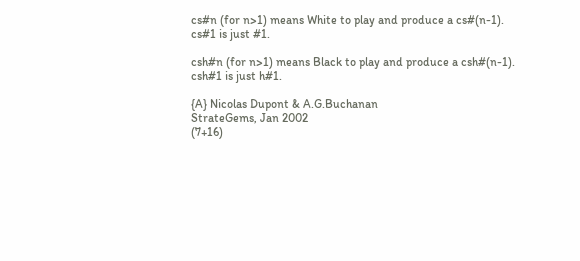cs#n (for n>1) means White to play and produce a cs#(n-1).
cs#1 is just #1.

csh#n (for n>1) means Black to play and produce a csh#(n-1).
csh#1 is just h#1.

{A} Nicolas Dupont & A.G.Buchanan
StrateGems, Jan 2002
(7+16)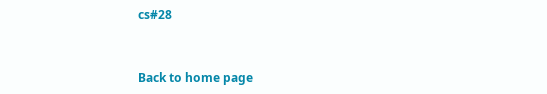cs#28


Back to home page